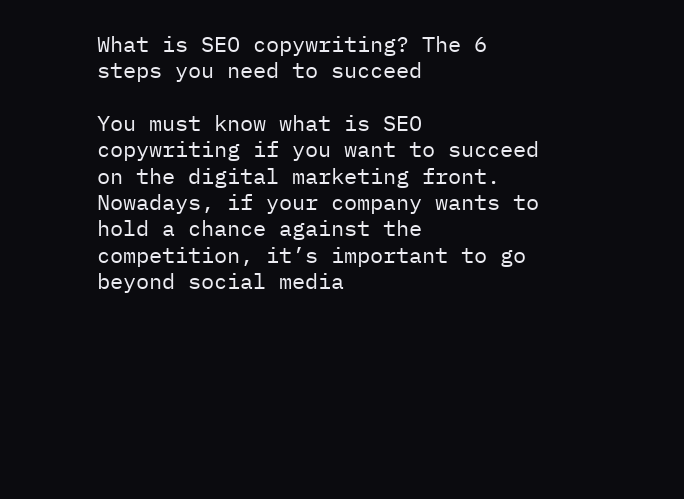What is SEO copywriting? The 6 steps you need to succeed

You must know what is SEO copywriting if you want to succeed on the digital marketing front. Nowadays, if your company wants to hold a chance against the competition, it’s important to go beyond social media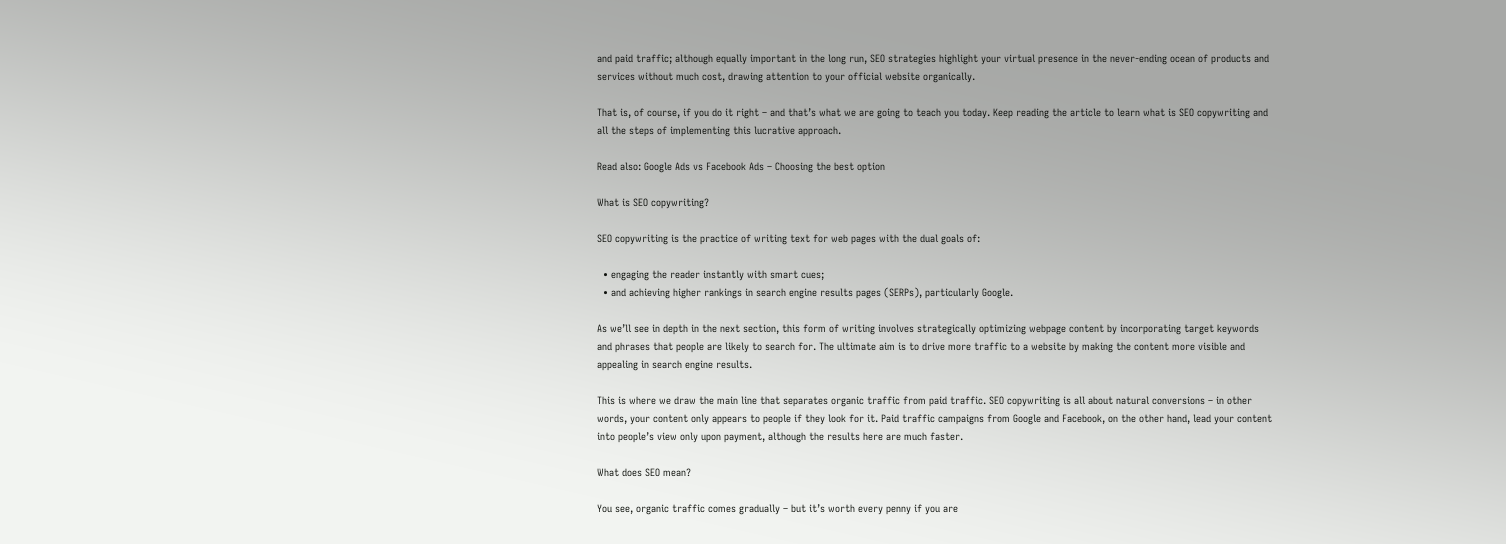and paid traffic; although equally important in the long run, SEO strategies highlight your virtual presence in the never-ending ocean of products and services without much cost, drawing attention to your official website organically.

That is, of course, if you do it right – and that’s what we are going to teach you today. Keep reading the article to learn what is SEO copywriting and all the steps of implementing this lucrative approach.

Read also: Google Ads vs Facebook Ads – Choosing the best option

What is SEO copywriting?

SEO copywriting is the practice of writing text for web pages with the dual goals of:

  • engaging the reader instantly with smart cues;
  • and achieving higher rankings in search engine results pages (SERPs), particularly Google.

As we’ll see in depth in the next section, this form of writing involves strategically optimizing webpage content by incorporating target keywords and phrases that people are likely to search for. The ultimate aim is to drive more traffic to a website by making the content more visible and appealing in search engine results.

This is where we draw the main line that separates organic traffic from paid traffic. SEO copywriting is all about natural conversions – in other words, your content only appears to people if they look for it. Paid traffic campaigns from Google and Facebook, on the other hand, lead your content into people’s view only upon payment, although the results here are much faster.

What does SEO mean?

You see, organic traffic comes gradually – but it’s worth every penny if you are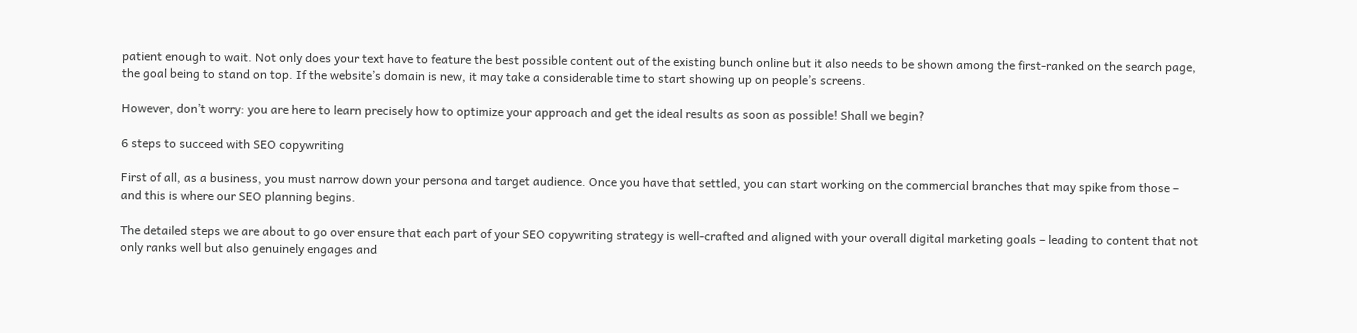patient enough to wait. Not only does your text have to feature the best possible content out of the existing bunch online but it also needs to be shown among the first-ranked on the search page, the goal being to stand on top. If the website’s domain is new, it may take a considerable time to start showing up on people’s screens.

However, don’t worry: you are here to learn precisely how to optimize your approach and get the ideal results as soon as possible! Shall we begin?

6 steps to succeed with SEO copywriting

First of all, as a business, you must narrow down your persona and target audience. Once you have that settled, you can start working on the commercial branches that may spike from those – and this is where our SEO planning begins.

The detailed steps we are about to go over ensure that each part of your SEO copywriting strategy is well-crafted and aligned with your overall digital marketing goals – leading to content that not only ranks well but also genuinely engages and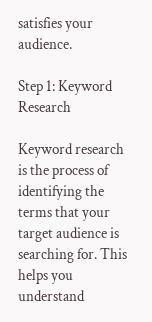satisfies your audience.

Step 1: Keyword Research

Keyword research is the process of identifying the terms that your target audience is searching for. This helps you understand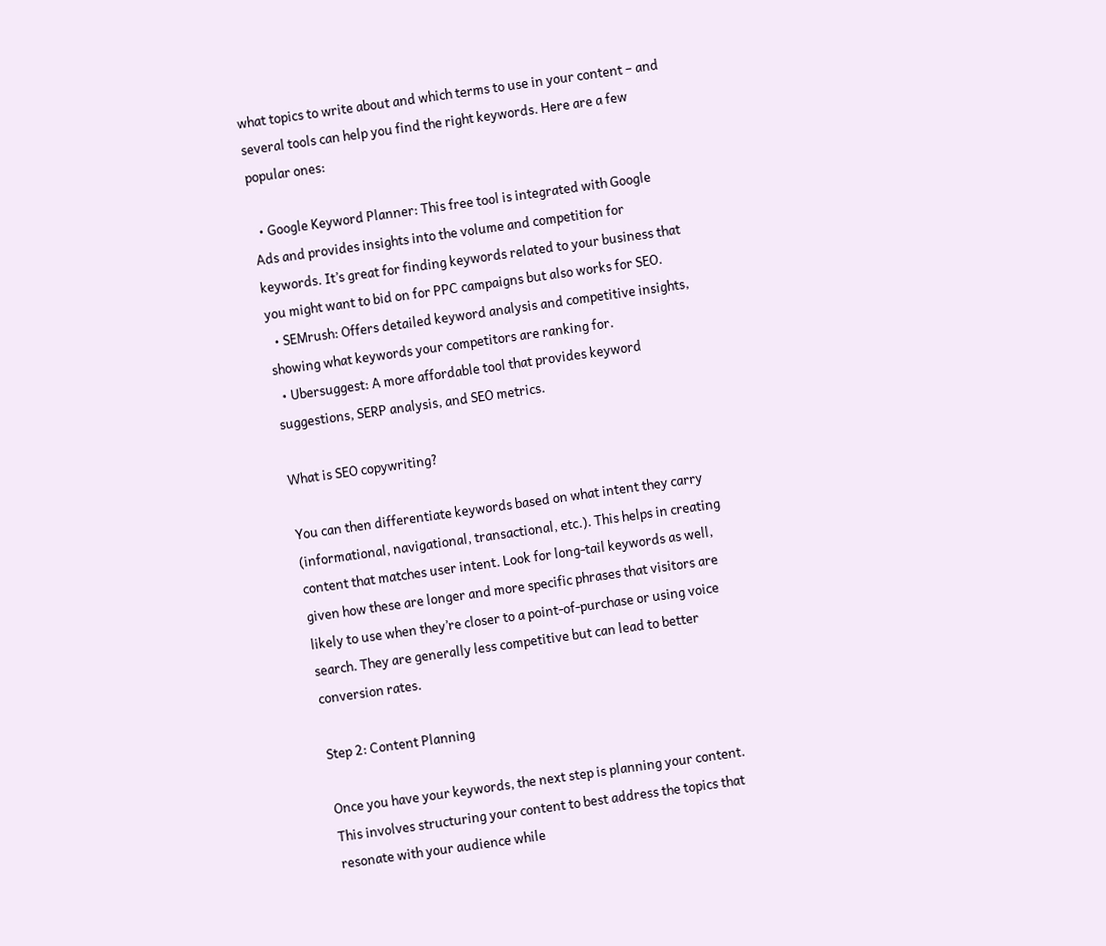what topics to write about and which terms to use in your content – and several tools can help you find the right keywords. Here are a few popular ones:

  • Google Keyword Planner: This free tool is integrated with Google Ads and provides insights into the volume and competition for keywords. It’s great for finding keywords related to your business that you might want to bid on for PPC campaigns but also works for SEO.
  • SEMrush: Offers detailed keyword analysis and competitive insights, showing what keywords your competitors are ranking for.
  • Ubersuggest: A more affordable tool that provides keyword suggestions, SERP analysis, and SEO metrics.

What is SEO copywriting?

You can then differentiate keywords based on what intent they carry (informational, navigational, transactional, etc.). This helps in creating content that matches user intent. Look for long-tail keywords as well, given how these are longer and more specific phrases that visitors are likely to use when they’re closer to a point-of-purchase or using voice search. They are generally less competitive but can lead to better conversion rates.

Step 2: Content Planning

Once you have your keywords, the next step is planning your content. This involves structuring your content to best address the topics that resonate with your audience while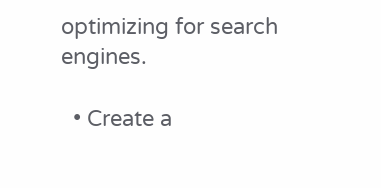optimizing for search engines.

  • Create a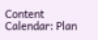Content Calendar: Plan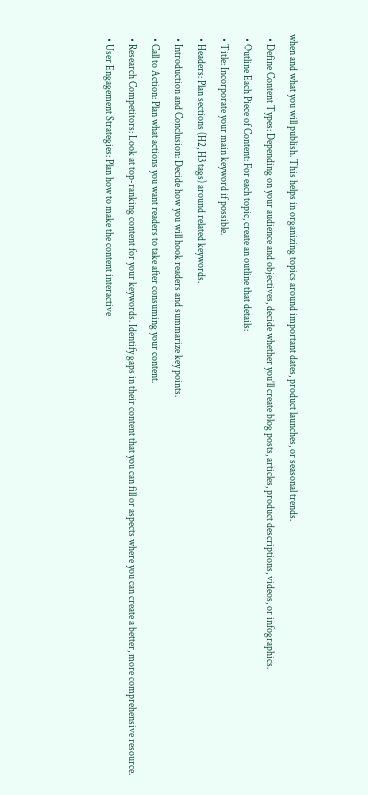when and what you will publish. This helps in organizing topics around important dates, product launches, or seasonal trends.
  • Define Content Types: Depending on your audience and objectives, decide whether you’ll create blog posts, articles, product descriptions, videos, or infographics.
  • Outline Each Piece of Content: For each topic, create an outline that details:
  • Title: Incorporate your main keyword if possible.
  • Headers: Plan sections (H2, H3 tags) around related keywords.
  • Introduction and Conclusion: Decide how you will hook readers and summarize key points.
  • Call to Action: Plan what actions you want readers to take after consuming your content.
  • Research Competitors: Look at top-ranking content for your keywords. Identify gaps in their content that you can fill or aspects where you can create a better, more comprehensive resource.
  • User Engagement Strategies: Plan how to make the content interactive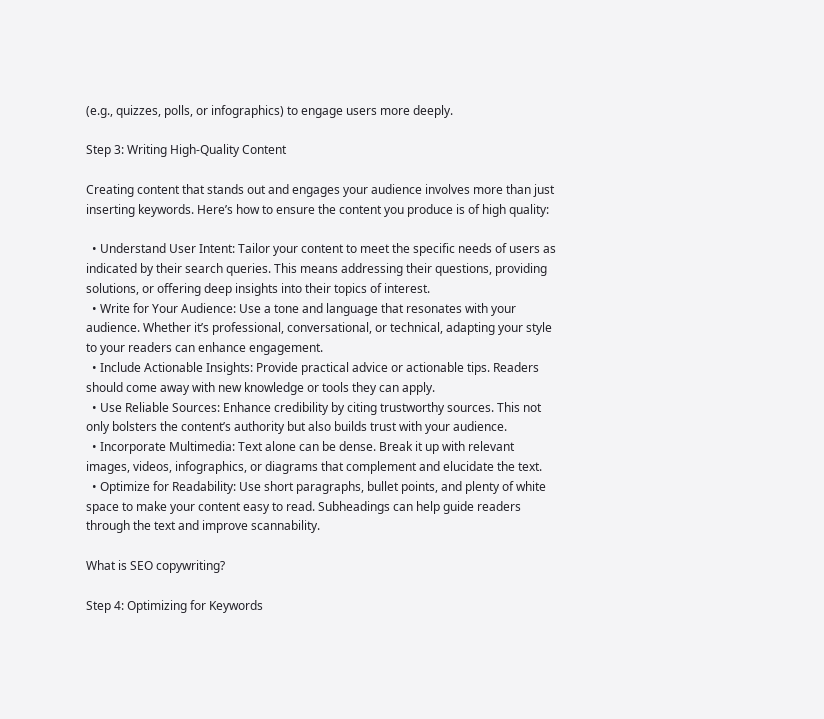(e.g., quizzes, polls, or infographics) to engage users more deeply.

Step 3: Writing High-Quality Content

Creating content that stands out and engages your audience involves more than just inserting keywords. Here’s how to ensure the content you produce is of high quality:

  • Understand User Intent: Tailor your content to meet the specific needs of users as indicated by their search queries. This means addressing their questions, providing solutions, or offering deep insights into their topics of interest.
  • Write for Your Audience: Use a tone and language that resonates with your audience. Whether it’s professional, conversational, or technical, adapting your style to your readers can enhance engagement.
  • Include Actionable Insights: Provide practical advice or actionable tips. Readers should come away with new knowledge or tools they can apply.
  • Use Reliable Sources: Enhance credibility by citing trustworthy sources. This not only bolsters the content’s authority but also builds trust with your audience.
  • Incorporate Multimedia: Text alone can be dense. Break it up with relevant images, videos, infographics, or diagrams that complement and elucidate the text.
  • Optimize for Readability: Use short paragraphs, bullet points, and plenty of white space to make your content easy to read. Subheadings can help guide readers through the text and improve scannability.

What is SEO copywriting?

Step 4: Optimizing for Keywords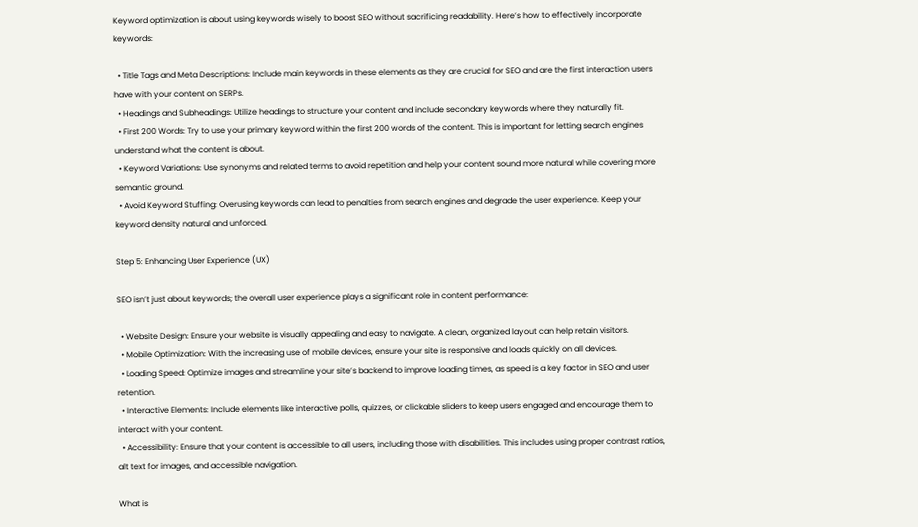Keyword optimization is about using keywords wisely to boost SEO without sacrificing readability. Here’s how to effectively incorporate keywords:

  • Title Tags and Meta Descriptions: Include main keywords in these elements as they are crucial for SEO and are the first interaction users have with your content on SERPs.
  • Headings and Subheadings: Utilize headings to structure your content and include secondary keywords where they naturally fit.
  • First 200 Words: Try to use your primary keyword within the first 200 words of the content. This is important for letting search engines understand what the content is about.
  • Keyword Variations: Use synonyms and related terms to avoid repetition and help your content sound more natural while covering more semantic ground.
  • Avoid Keyword Stuffing: Overusing keywords can lead to penalties from search engines and degrade the user experience. Keep your keyword density natural and unforced.

Step 5: Enhancing User Experience (UX)

SEO isn’t just about keywords; the overall user experience plays a significant role in content performance:

  • Website Design: Ensure your website is visually appealing and easy to navigate. A clean, organized layout can help retain visitors.
  • Mobile Optimization: With the increasing use of mobile devices, ensure your site is responsive and loads quickly on all devices.
  • Loading Speed: Optimize images and streamline your site’s backend to improve loading times, as speed is a key factor in SEO and user retention.
  • Interactive Elements: Include elements like interactive polls, quizzes, or clickable sliders to keep users engaged and encourage them to interact with your content.
  • Accessibility: Ensure that your content is accessible to all users, including those with disabilities. This includes using proper contrast ratios, alt text for images, and accessible navigation.

What is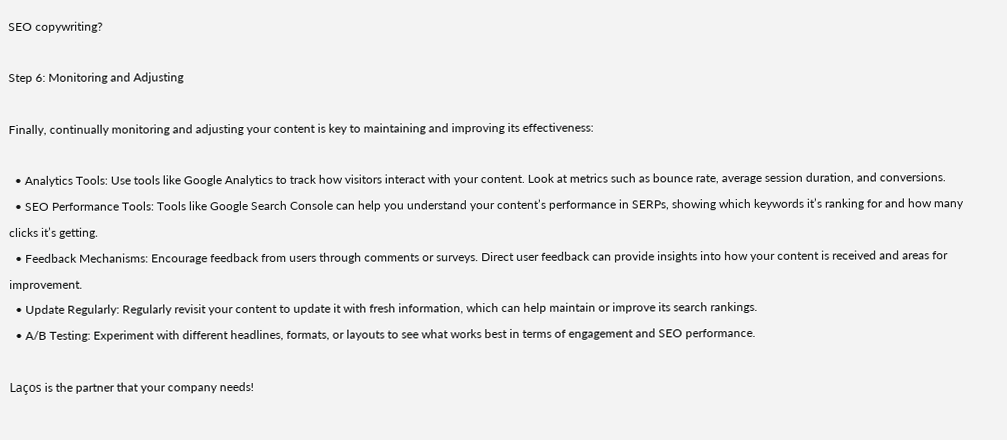SEO copywriting?

Step 6: Monitoring and Adjusting

Finally, continually monitoring and adjusting your content is key to maintaining and improving its effectiveness:

  • Analytics Tools: Use tools like Google Analytics to track how visitors interact with your content. Look at metrics such as bounce rate, average session duration, and conversions.
  • SEO Performance Tools: Tools like Google Search Console can help you understand your content’s performance in SERPs, showing which keywords it’s ranking for and how many clicks it’s getting.
  • Feedback Mechanisms: Encourage feedback from users through comments or surveys. Direct user feedback can provide insights into how your content is received and areas for improvement.
  • Update Regularly: Regularly revisit your content to update it with fresh information, which can help maintain or improve its search rankings.
  • A/B Testing: Experiment with different headlines, formats, or layouts to see what works best in terms of engagement and SEO performance.

Laços is the partner that your company needs!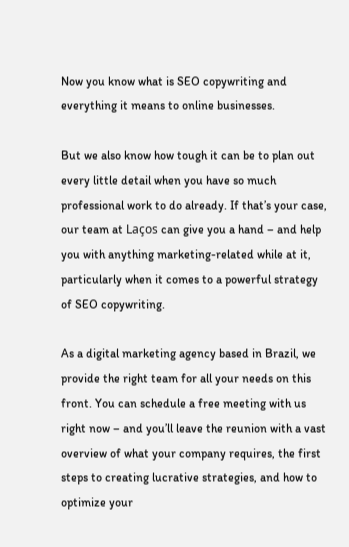Now you know what is SEO copywriting and everything it means to online businesses.

But we also know how tough it can be to plan out every little detail when you have so much professional work to do already. If that’s your case, our team at Laços can give you a hand – and help you with anything marketing-related while at it, particularly when it comes to a powerful strategy of SEO copywriting.

As a digital marketing agency based in Brazil, we provide the right team for all your needs on this front. You can schedule a free meeting with us right now – and you’ll leave the reunion with a vast overview of what your company requires, the first steps to creating lucrative strategies, and how to optimize your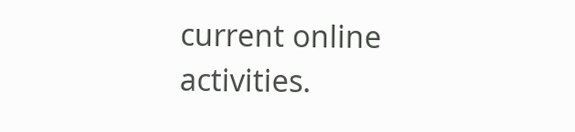current online activities.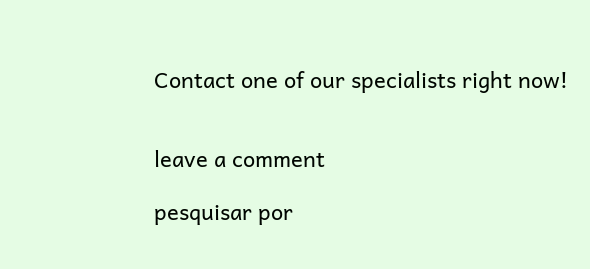Contact one of our specialists right now!


leave a comment

pesquisar por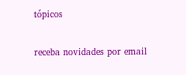tópicos

receba novidades por email